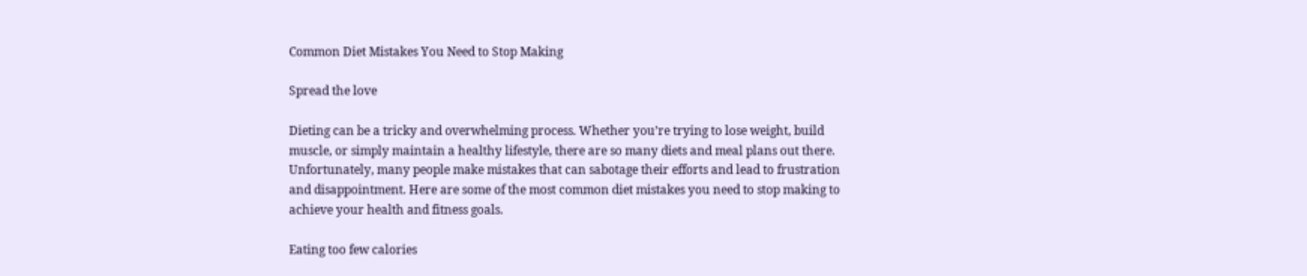Common Diet Mistakes You Need to Stop Making

Spread the love

Dieting can be a tricky and overwhelming process. Whether you’re trying to lose weight, build muscle, or simply maintain a healthy lifestyle, there are so many diets and meal plans out there. Unfortunately, many people make mistakes that can sabotage their efforts and lead to frustration and disappointment. Here are some of the most common diet mistakes you need to stop making to achieve your health and fitness goals.

Eating too few calories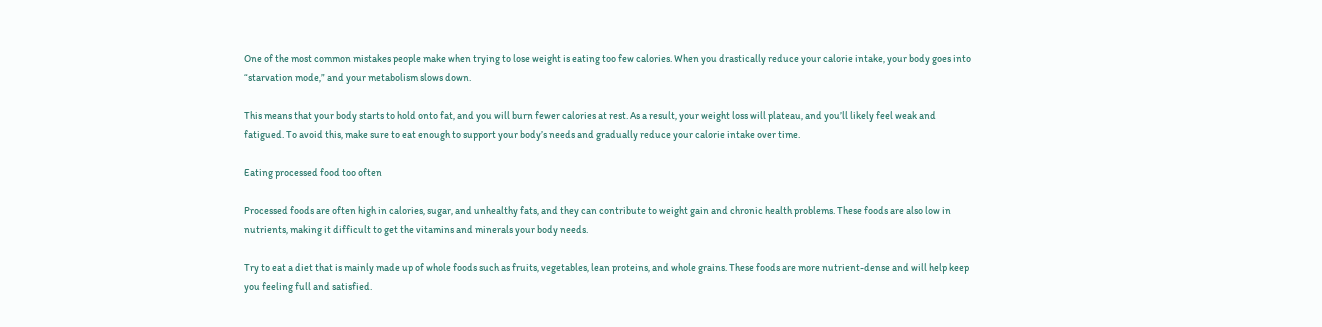One of the most common mistakes people make when trying to lose weight is eating too few calories. When you drastically reduce your calorie intake, your body goes into “starvation mode,” and your metabolism slows down.

This means that your body starts to hold onto fat, and you will burn fewer calories at rest. As a result, your weight loss will plateau, and you’ll likely feel weak and fatigued. To avoid this, make sure to eat enough to support your body’s needs and gradually reduce your calorie intake over time.

Eating processed food too often

Processed foods are often high in calories, sugar, and unhealthy fats, and they can contribute to weight gain and chronic health problems. These foods are also low in nutrients, making it difficult to get the vitamins and minerals your body needs.

Try to eat a diet that is mainly made up of whole foods such as fruits, vegetables, lean proteins, and whole grains. These foods are more nutrient-dense and will help keep you feeling full and satisfied.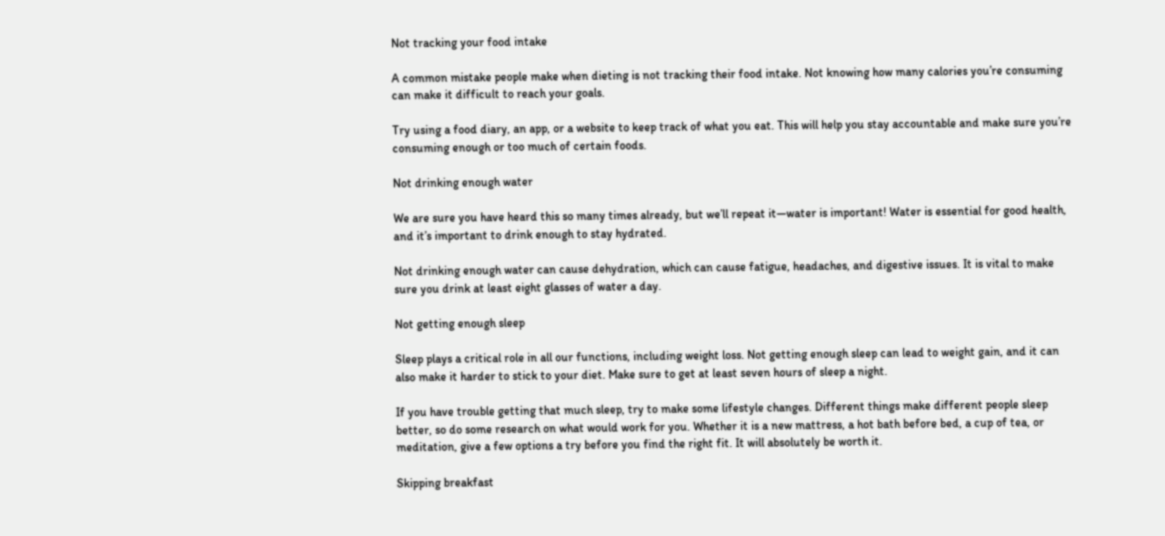Not tracking your food intake

A common mistake people make when dieting is not tracking their food intake. Not knowing how many calories you’re consuming can make it difficult to reach your goals.

Try using a food diary, an app, or a website to keep track of what you eat. This will help you stay accountable and make sure you’re consuming enough or too much of certain foods.

Not drinking enough water

We are sure you have heard this so many times already, but we’ll repeat it—water is important! Water is essential for good health, and it’s important to drink enough to stay hydrated.

Not drinking enough water can cause dehydration, which can cause fatigue, headaches, and digestive issues. It is vital to make sure you drink at least eight glasses of water a day.

Not getting enough sleep

Sleep plays a critical role in all our functions, including weight loss. Not getting enough sleep can lead to weight gain, and it can also make it harder to stick to your diet. Make sure to get at least seven hours of sleep a night.

If you have trouble getting that much sleep, try to make some lifestyle changes. Different things make different people sleep better, so do some research on what would work for you. Whether it is a new mattress, a hot bath before bed, a cup of tea, or meditation, give a few options a try before you find the right fit. It will absolutely be worth it.

Skipping breakfast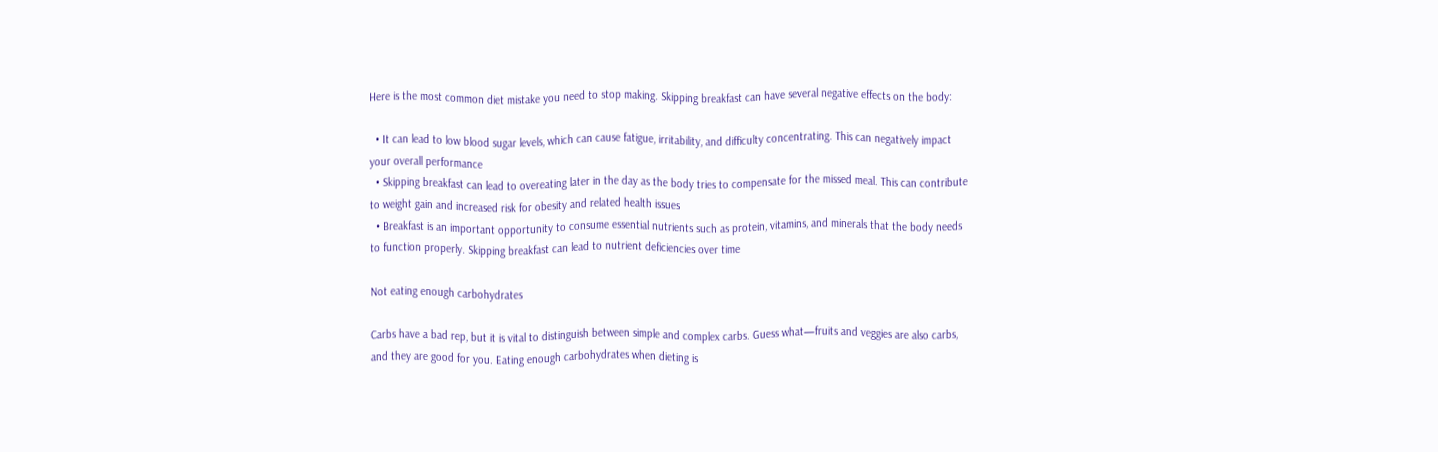Here is the most common diet mistake you need to stop making. Skipping breakfast can have several negative effects on the body:

  • It can lead to low blood sugar levels, which can cause fatigue, irritability, and difficulty concentrating. This can negatively impact your overall performance
  • Skipping breakfast can lead to overeating later in the day as the body tries to compensate for the missed meal. This can contribute to weight gain and increased risk for obesity and related health issues
  • Breakfast is an important opportunity to consume essential nutrients such as protein, vitamins, and minerals that the body needs to function properly. Skipping breakfast can lead to nutrient deficiencies over time

Not eating enough carbohydrates

Carbs have a bad rep, but it is vital to distinguish between simple and complex carbs. Guess what—fruits and veggies are also carbs, and they are good for you. Eating enough carbohydrates when dieting is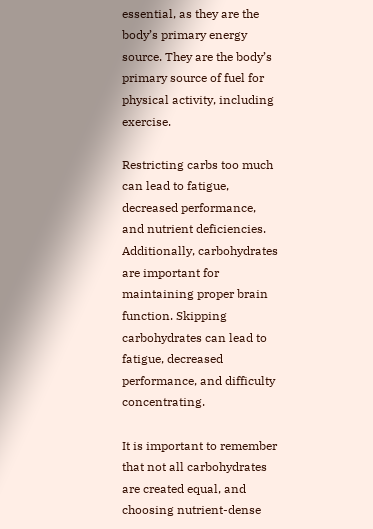essential, as they are the body’s primary energy source. They are the body’s primary source of fuel for physical activity, including exercise.

Restricting carbs too much can lead to fatigue, decreased performance, and nutrient deficiencies. Additionally, carbohydrates are important for maintaining proper brain function. Skipping carbohydrates can lead to fatigue, decreased performance, and difficulty concentrating.

It is important to remember that not all carbohydrates are created equal, and choosing nutrient-dense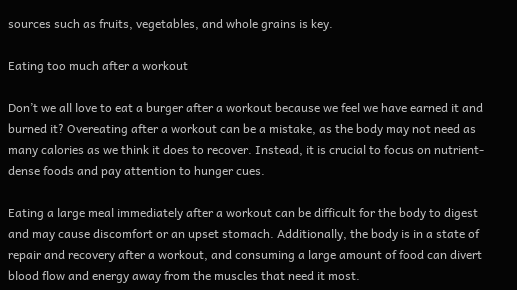sources such as fruits, vegetables, and whole grains is key.

Eating too much after a workout

Don’t we all love to eat a burger after a workout because we feel we have earned it and burned it? Overeating after a workout can be a mistake, as the body may not need as many calories as we think it does to recover. Instead, it is crucial to focus on nutrient-dense foods and pay attention to hunger cues.

Eating a large meal immediately after a workout can be difficult for the body to digest and may cause discomfort or an upset stomach. Additionally, the body is in a state of repair and recovery after a workout, and consuming a large amount of food can divert blood flow and energy away from the muscles that need it most.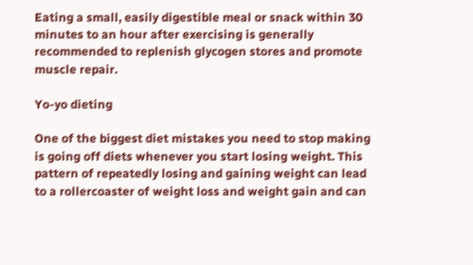Eating a small, easily digestible meal or snack within 30 minutes to an hour after exercising is generally recommended to replenish glycogen stores and promote muscle repair.

Yo-yo dieting

One of the biggest diet mistakes you need to stop making is going off diets whenever you start losing weight. This pattern of repeatedly losing and gaining weight can lead to a rollercoaster of weight loss and weight gain and can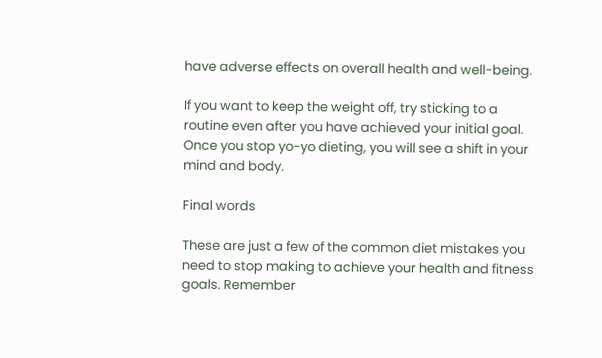have adverse effects on overall health and well-being.

If you want to keep the weight off, try sticking to a routine even after you have achieved your initial goal. Once you stop yo-yo dieting, you will see a shift in your mind and body.

Final words

These are just a few of the common diet mistakes you need to stop making to achieve your health and fitness goals. Remember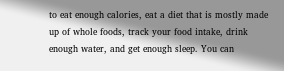to eat enough calories, eat a diet that is mostly made up of whole foods, track your food intake, drink enough water, and get enough sleep. You can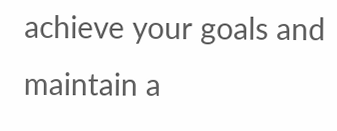achieve your goals and maintain a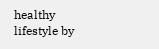healthy lifestyle by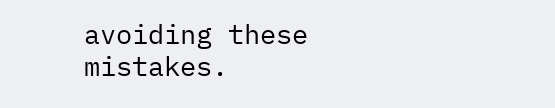avoiding these mistakes.